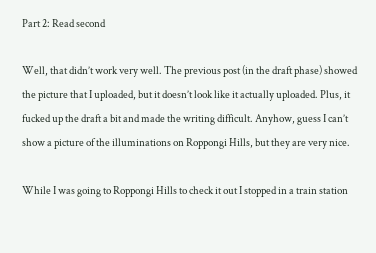Part 2: Read second

Well, that didn’t work very well. The previous post (in the draft phase) showed the picture that I uploaded, but it doesn’t look like it actually uploaded. Plus, it fucked up the draft a bit and made the writing difficult. Anyhow, guess I can’t show a picture of the illuminations on Roppongi Hills, but they are very nice.

While I was going to Roppongi Hills to check it out I stopped in a train station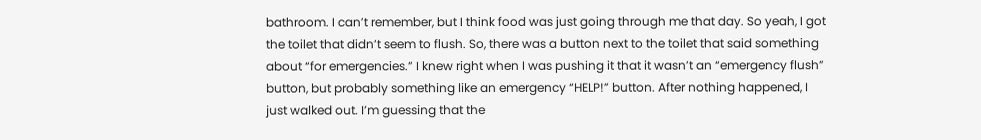bathroom. I can’t remember, but I think food was just going through me that day. So yeah, I got the toilet that didn’t seem to flush. So, there was a button next to the toilet that said something about “for emergencies.” I knew right when I was pushing it that it wasn’t an “emergency flush” button, but probably something like an emergency “HELP!” button. After nothing happened, I just walked out. I’m guessing that the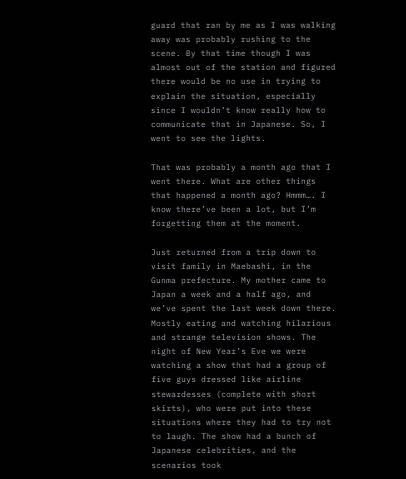guard that ran by me as I was walking away was probably rushing to the scene. By that time though I was almost out of the station and figured there would be no use in trying to explain the situation, especially since I wouldn’t know really how to communicate that in Japanese. So, I went to see the lights.

That was probably a month ago that I went there. What are other things that happened a month ago? Hmmm…. I know there’ve been a lot, but I’m forgetting them at the moment.

Just returned from a trip down to visit family in Maebashi, in the Gunma prefecture. My mother came to Japan a week and a half ago, and we’ve spent the last week down there. Mostly eating and watching hilarious and strange television shows. The night of New Year’s Eve we were watching a show that had a group of five guys dressed like airline stewardesses (complete with short skirts), who were put into these situations where they had to try not to laugh. The show had a bunch of Japanese celebrities, and the scenarios took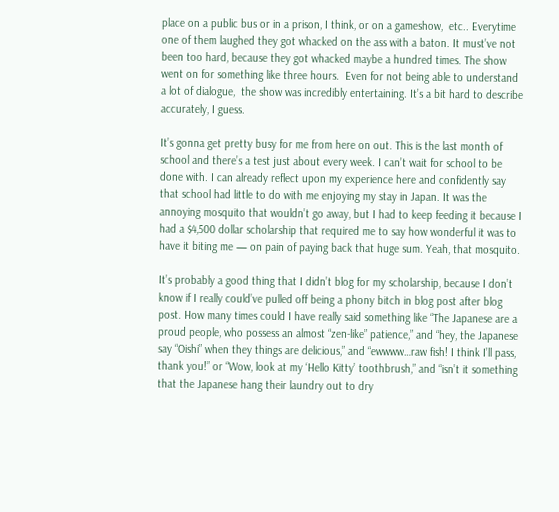place on a public bus or in a prison, I think, or on a gameshow,  etc.. Everytime one of them laughed they got whacked on the ass with a baton. It must’ve not been too hard, because they got whacked maybe a hundred times. The show went on for something like three hours.  Even for not being able to understand a lot of dialogue,  the show was incredibly entertaining. It’s a bit hard to describe accurately, I guess.

It’s gonna get pretty busy for me from here on out. This is the last month of school and there’s a test just about every week. I can’t wait for school to be done with. I can already reflect upon my experience here and confidently say that school had little to do with me enjoying my stay in Japan. It was the annoying mosquito that wouldn’t go away, but I had to keep feeding it because I had a $4,500 dollar scholarship that required me to say how wonderful it was to have it biting me — on pain of paying back that huge sum. Yeah, that mosquito.

It’s probably a good thing that I didn’t blog for my scholarship, because I don’t know if I really could’ve pulled off being a phony bitch in blog post after blog post. How many times could I have really said something like “The Japanese are a proud people, who possess an almost “zen-like” patience,” and “hey, the Japanese say “Oishi” when they things are delicious,” and “ewwww…raw fish! I think I’ll pass, thank you!” or “Wow, look at my ‘Hello Kitty’ toothbrush,” and “isn’t it something that the Japanese hang their laundry out to dry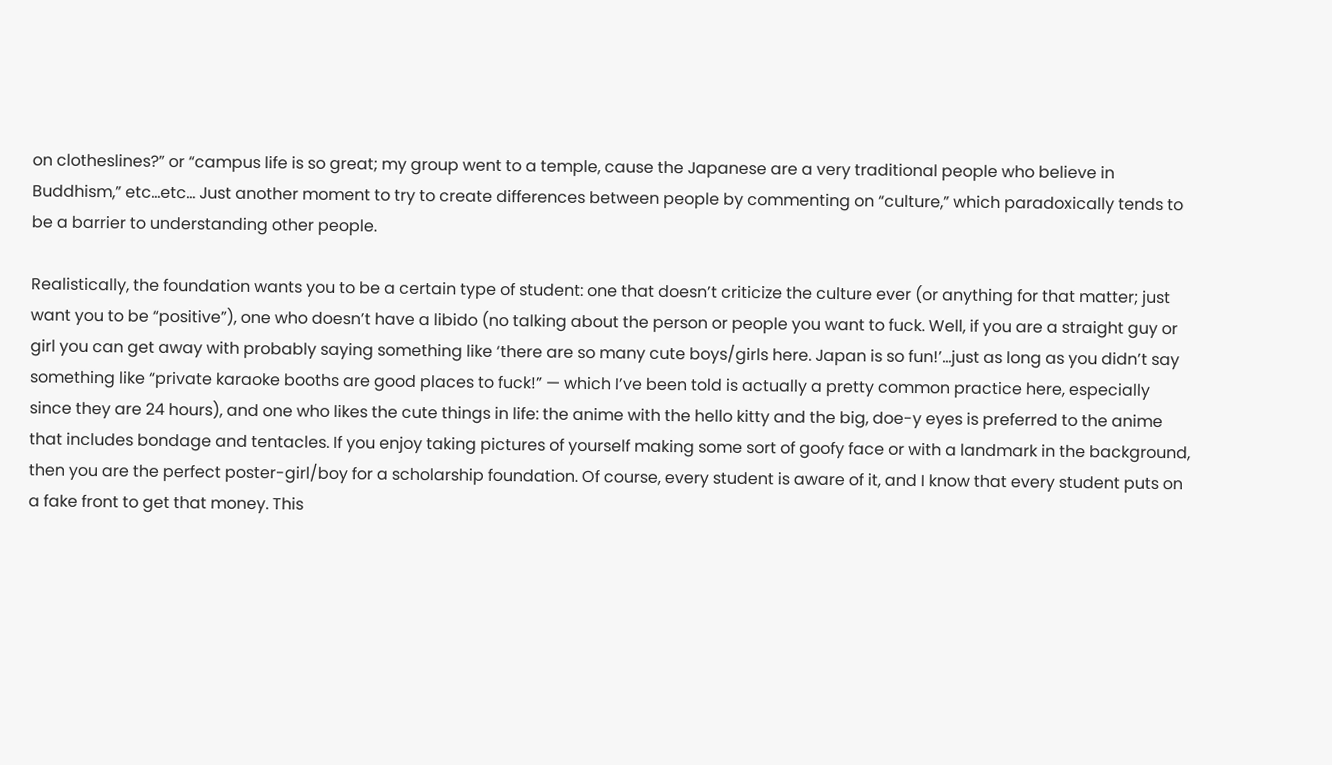on clotheslines?” or “campus life is so great; my group went to a temple, cause the Japanese are a very traditional people who believe in Buddhism,” etc…etc… Just another moment to try to create differences between people by commenting on “culture,” which paradoxically tends to be a barrier to understanding other people.

Realistically, the foundation wants you to be a certain type of student: one that doesn’t criticize the culture ever (or anything for that matter; just want you to be “positive”), one who doesn’t have a libido (no talking about the person or people you want to fuck. Well, if you are a straight guy or girl you can get away with probably saying something like ‘there are so many cute boys/girls here. Japan is so fun!’…just as long as you didn’t say something like “private karaoke booths are good places to fuck!” — which I’ve been told is actually a pretty common practice here, especially since they are 24 hours), and one who likes the cute things in life: the anime with the hello kitty and the big, doe-y eyes is preferred to the anime that includes bondage and tentacles. If you enjoy taking pictures of yourself making some sort of goofy face or with a landmark in the background, then you are the perfect poster-girl/boy for a scholarship foundation. Of course, every student is aware of it, and I know that every student puts on a fake front to get that money. This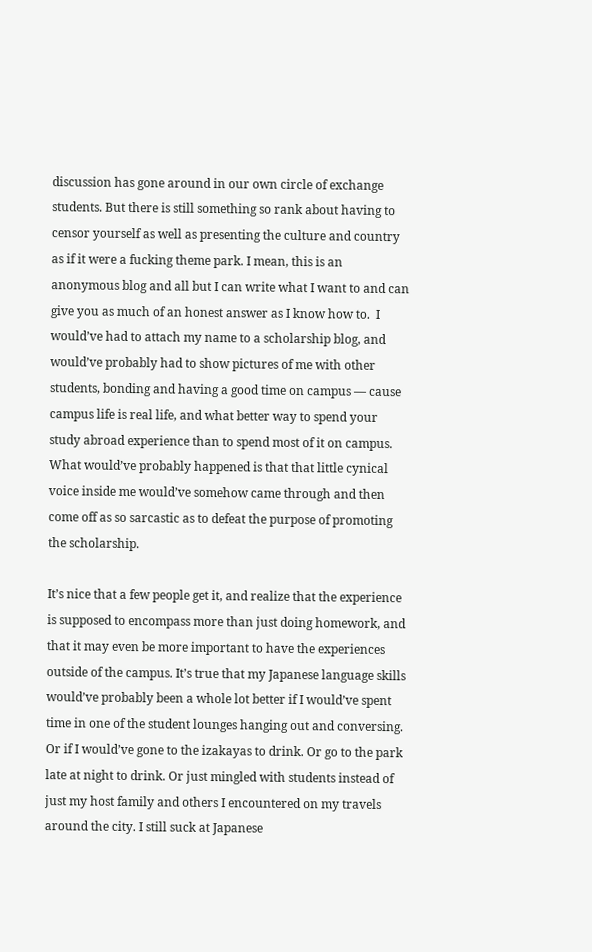discussion has gone around in our own circle of exchange students. But there is still something so rank about having to censor yourself as well as presenting the culture and country as if it were a fucking theme park. I mean, this is an anonymous blog and all but I can write what I want to and can give you as much of an honest answer as I know how to.  I would’ve had to attach my name to a scholarship blog, and would’ve probably had to show pictures of me with other students, bonding and having a good time on campus — cause campus life is real life, and what better way to spend your study abroad experience than to spend most of it on campus. What would’ve probably happened is that that little cynical voice inside me would’ve somehow came through and then come off as so sarcastic as to defeat the purpose of promoting the scholarship.

It’s nice that a few people get it, and realize that the experience is supposed to encompass more than just doing homework, and that it may even be more important to have the experiences outside of the campus. It’s true that my Japanese language skills would’ve probably been a whole lot better if I would’ve spent time in one of the student lounges hanging out and conversing. Or if I would’ve gone to the izakayas to drink. Or go to the park late at night to drink. Or just mingled with students instead of just my host family and others I encountered on my travels around the city. I still suck at Japanese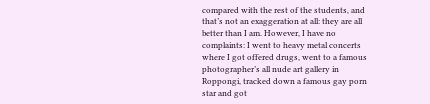compared with the rest of the students, and that’s not an exaggeration at all: they are all better than I am. However, I have no complaints: I went to heavy metal concerts where I got offered drugs, went to a famous photographer’s all nude art gallery in Roppongi, tracked down a famous gay porn star and got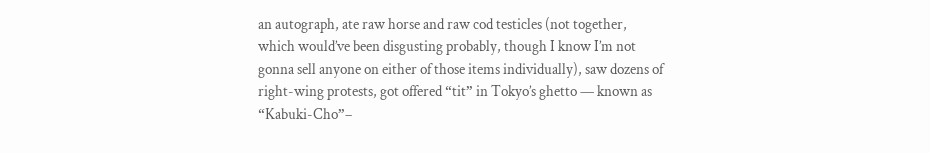an autograph, ate raw horse and raw cod testicles (not together, which would’ve been disgusting probably, though I know I’m not gonna sell anyone on either of those items individually), saw dozens of right-wing protests, got offered “tit” in Tokyo’s ghetto — known as “Kabuki-Cho”–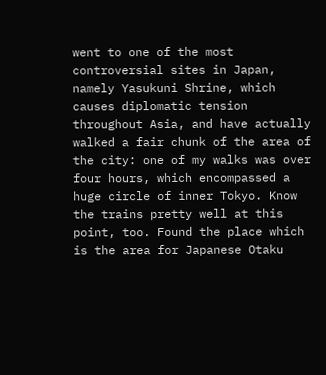went to one of the most controversial sites in Japan, namely Yasukuni Shrine, which causes diplomatic tension throughout Asia, and have actually walked a fair chunk of the area of the city: one of my walks was over four hours, which encompassed a huge circle of inner Tokyo. Know the trains pretty well at this point, too. Found the place which is the area for Japanese Otaku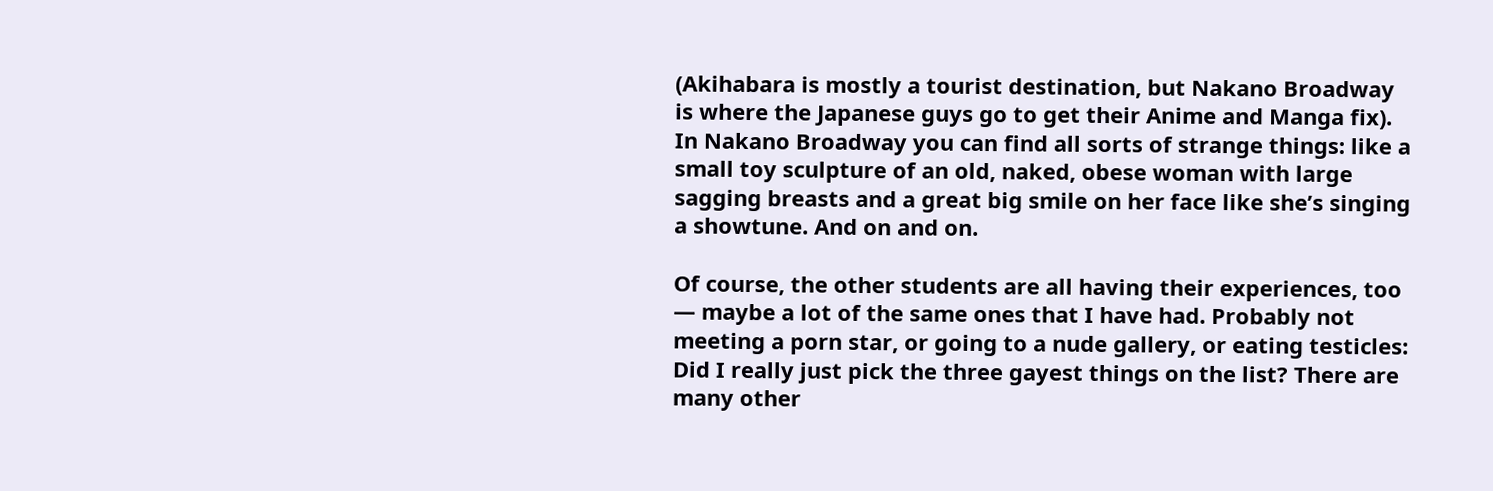(Akihabara is mostly a tourist destination, but Nakano Broadway is where the Japanese guys go to get their Anime and Manga fix). In Nakano Broadway you can find all sorts of strange things: like a small toy sculpture of an old, naked, obese woman with large sagging breasts and a great big smile on her face like she’s singing a showtune. And on and on.

Of course, the other students are all having their experiences, too — maybe a lot of the same ones that I have had. Probably not meeting a porn star, or going to a nude gallery, or eating testicles: Did I really just pick the three gayest things on the list? There are many other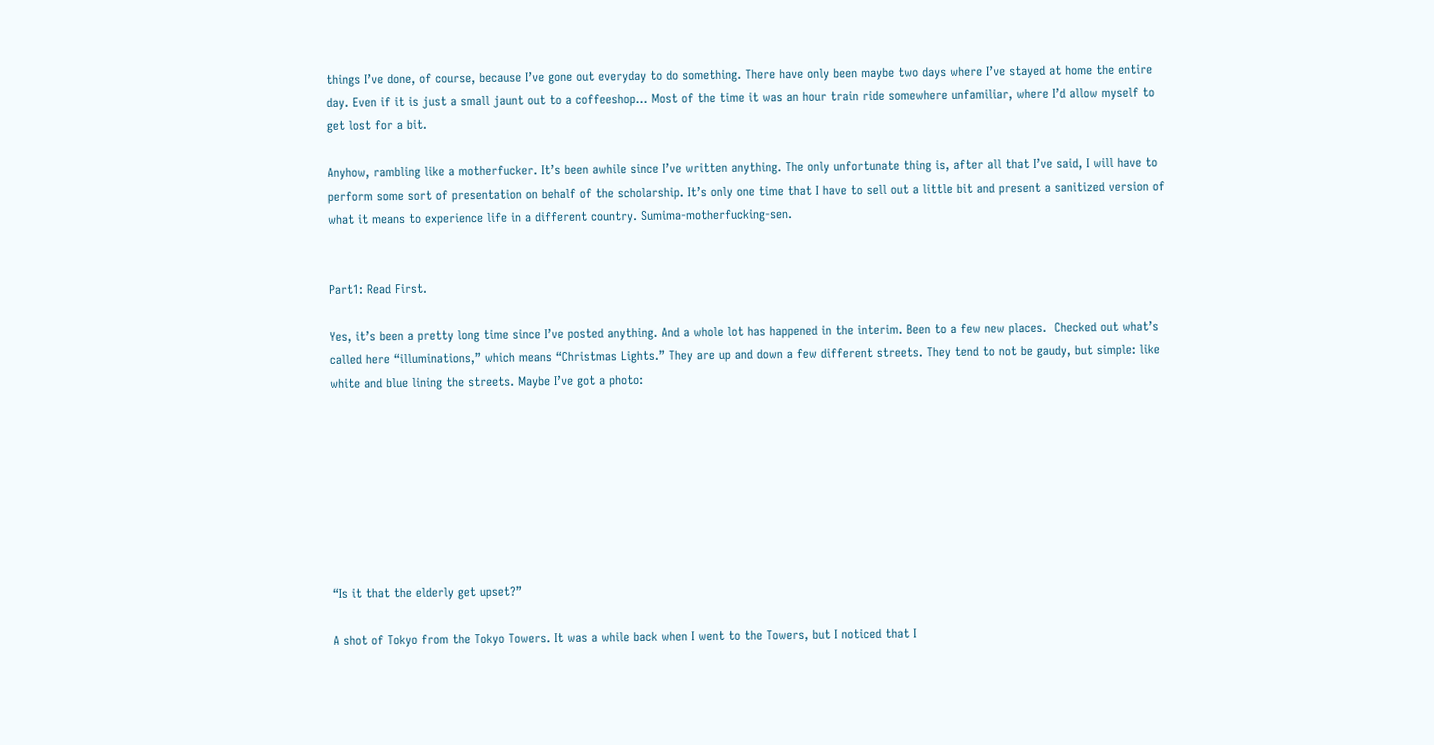things I’ve done, of course, because I’ve gone out everyday to do something. There have only been maybe two days where I’ve stayed at home the entire day. Even if it is just a small jaunt out to a coffeeshop… Most of the time it was an hour train ride somewhere unfamiliar, where I’d allow myself to get lost for a bit.

Anyhow, rambling like a motherfucker. It’s been awhile since I’ve written anything. The only unfortunate thing is, after all that I’ve said, I will have to perform some sort of presentation on behalf of the scholarship. It’s only one time that I have to sell out a little bit and present a sanitized version of what it means to experience life in a different country. Sumima-motherfucking-sen.


Part1: Read First.

Yes, it’s been a pretty long time since I’ve posted anything. And a whole lot has happened in the interim. Been to a few new places.  Checked out what’s called here “illuminations,” which means “Christmas Lights.” They are up and down a few different streets. They tend to not be gaudy, but simple: like white and blue lining the streets. Maybe I’ve got a photo:








“Is it that the elderly get upset?”

A shot of Tokyo from the Tokyo Towers. It was a while back when I went to the Towers, but I noticed that I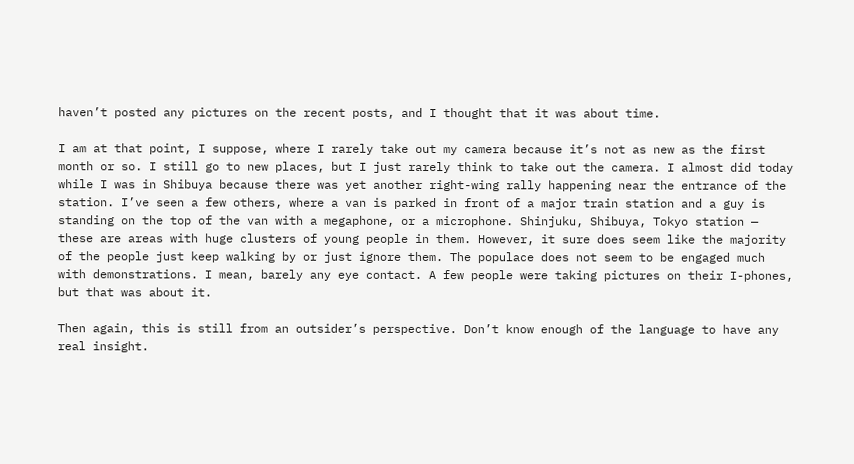haven’t posted any pictures on the recent posts, and I thought that it was about time.

I am at that point, I suppose, where I rarely take out my camera because it’s not as new as the first month or so. I still go to new places, but I just rarely think to take out the camera. I almost did today while I was in Shibuya because there was yet another right-wing rally happening near the entrance of the station. I’ve seen a few others, where a van is parked in front of a major train station and a guy is standing on the top of the van with a megaphone, or a microphone. Shinjuku, Shibuya, Tokyo station — these are areas with huge clusters of young people in them. However, it sure does seem like the majority of the people just keep walking by or just ignore them. The populace does not seem to be engaged much with demonstrations. I mean, barely any eye contact. A few people were taking pictures on their I-phones, but that was about it.

Then again, this is still from an outsider’s perspective. Don’t know enough of the language to have any real insight.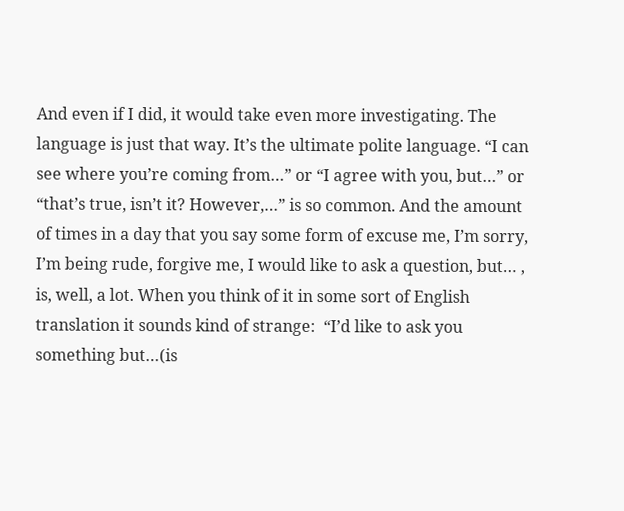And even if I did, it would take even more investigating. The language is just that way. It’s the ultimate polite language. “I can see where you’re coming from…” or “I agree with you, but…” or “that’s true, isn’t it? However,…” is so common. And the amount of times in a day that you say some form of excuse me, I’m sorry, I’m being rude, forgive me, I would like to ask a question, but… , is, well, a lot. When you think of it in some sort of English translation it sounds kind of strange:  “I’d like to ask you something but…(is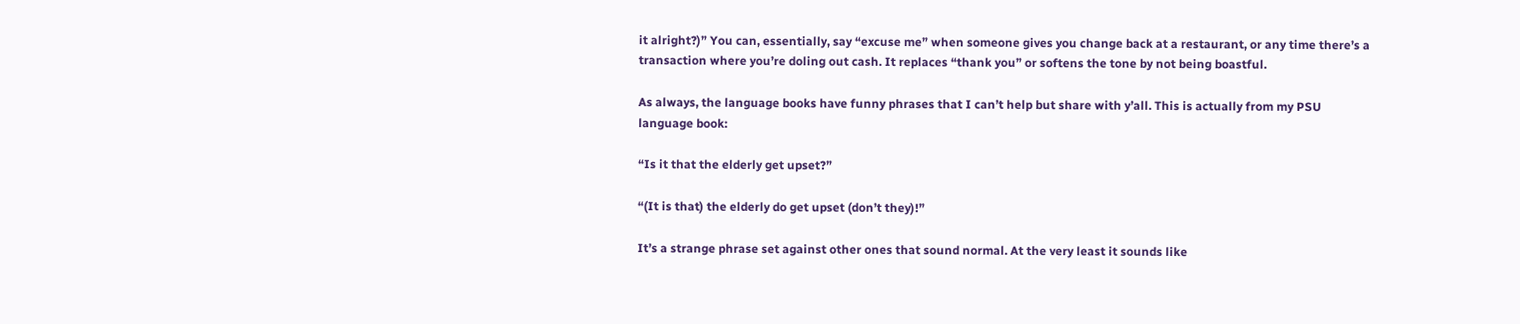it alright?)” You can, essentially, say “excuse me” when someone gives you change back at a restaurant, or any time there’s a transaction where you’re doling out cash. It replaces “thank you” or softens the tone by not being boastful.

As always, the language books have funny phrases that I can’t help but share with y’all. This is actually from my PSU language book:

“Is it that the elderly get upset?”

“(It is that) the elderly do get upset (don’t they)!”

It’s a strange phrase set against other ones that sound normal. At the very least it sounds like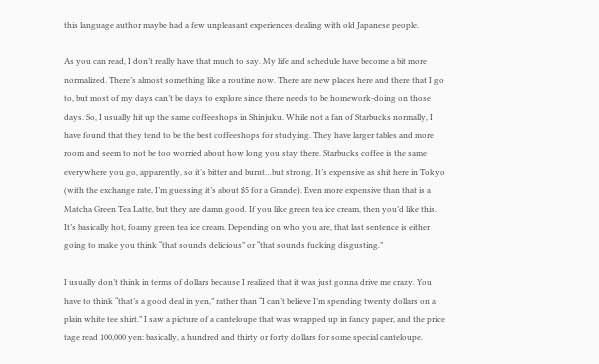this language author maybe had a few unpleasant experiences dealing with old Japanese people.

As you can read, I don’t really have that much to say. My life and schedule have become a bit more normalized. There’s almost something like a routine now. There are new places here and there that I go to, but most of my days can’t be days to explore since there needs to be homework-doing on those days. So, I usually hit up the same coffeeshops in Shinjuku. While not a fan of Starbucks normally, I have found that they tend to be the best coffeeshops for studying. They have larger tables and more room and seem to not be too worried about how long you stay there. Starbucks coffee is the same everywhere you go, apparently, so it’s bitter and burnt…but strong. It’s expensive as shit here in Tokyo (with the exchange rate, I’m guessing it’s about $5 for a Grande). Even more expensive than that is a Matcha Green Tea Latte, but they are damn good. If you like green tea ice cream, then you’d like this. It’s basically hot, foamy green tea ice cream. Depending on who you are, that last sentence is either going to make you think “that sounds delicious” or “that sounds fucking disgusting.”

I usually don’t think in terms of dollars because I realized that it was just gonna drive me crazy. You have to think “that’s a good deal in yen,” rather than “I can’t believe I’m spending twenty dollars on a plain white tee shirt.” I saw a picture of a canteloupe that was wrapped up in fancy paper, and the price tage read 100,000 yen: basically, a hundred and thirty or forty dollars for some special canteloupe.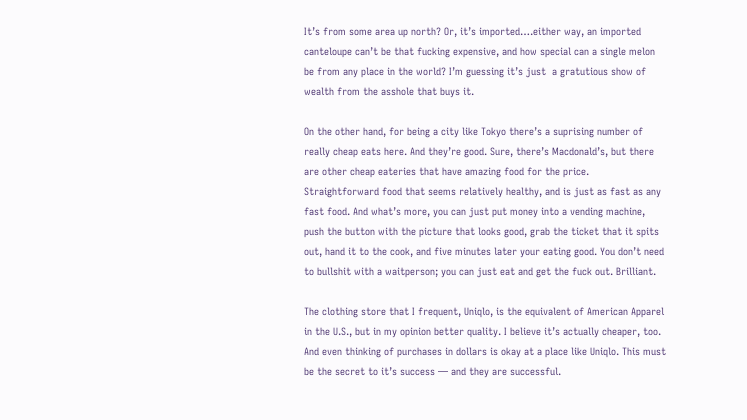It’s from some area up north? Or, it’s imported….either way, an imported canteloupe can’t be that fucking expensive, and how special can a single melon be from any place in the world? I’m guessing it’s just  a gratutious show of wealth from the asshole that buys it.

On the other hand, for being a city like Tokyo there’s a suprising number of really cheap eats here. And they’re good. Sure, there’s Macdonald’s, but there are other cheap eateries that have amazing food for the price. Straightforward food that seems relatively healthy, and is just as fast as any fast food. And what’s more, you can just put money into a vending machine, push the button with the picture that looks good, grab the ticket that it spits out, hand it to the cook, and five minutes later your eating good. You don’t need to bullshit with a waitperson; you can just eat and get the fuck out. Brilliant.

The clothing store that I frequent, Uniqlo, is the equivalent of American Apparel in the U.S., but in my opinion better quality. I believe it’s actually cheaper, too. And even thinking of purchases in dollars is okay at a place like Uniqlo. This must be the secret to it’s success — and they are successful.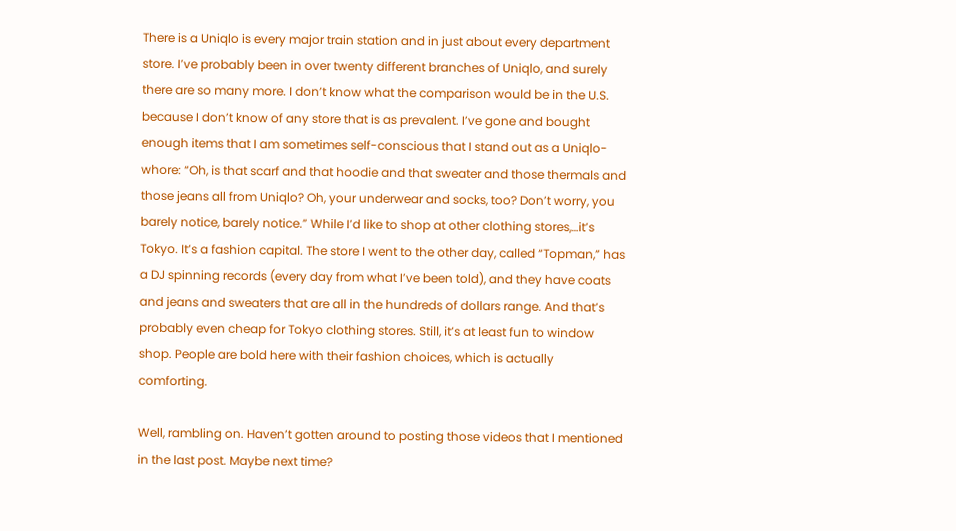There is a Uniqlo is every major train station and in just about every department store. I’ve probably been in over twenty different branches of Uniqlo, and surely there are so many more. I don’t know what the comparison would be in the U.S. because I don’t know of any store that is as prevalent. I’ve gone and bought enough items that I am sometimes self-conscious that I stand out as a Uniqlo-whore: “Oh, is that scarf and that hoodie and that sweater and those thermals and those jeans all from Uniqlo? Oh, your underwear and socks, too? Don’t worry, you barely notice, barely notice.” While I’d like to shop at other clothing stores,…it’s Tokyo. It’s a fashion capital. The store I went to the other day, called “Topman,” has a DJ spinning records (every day from what I’ve been told), and they have coats and jeans and sweaters that are all in the hundreds of dollars range. And that’s probably even cheap for Tokyo clothing stores. Still, it’s at least fun to window shop. People are bold here with their fashion choices, which is actually comforting.

Well, rambling on. Haven’t gotten around to posting those videos that I mentioned in the last post. Maybe next time?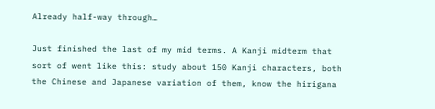Already half-way through…

Just finished the last of my mid terms. A Kanji midterm that sort of went like this: study about 150 Kanji characters, both the Chinese and Japanese variation of them, know the hirigana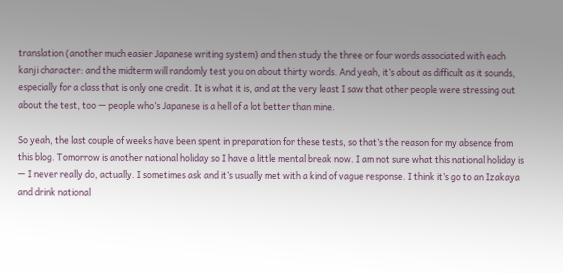translation (another much easier Japanese writing system) and then study the three or four words associated with each kanji character: and the midterm will randomly test you on about thirty words. And yeah, it’s about as difficult as it sounds, especially for a class that is only one credit. It is what it is, and at the very least I saw that other people were stressing out about the test, too — people who’s Japanese is a hell of a lot better than mine.

So yeah, the last couple of weeks have been spent in preparation for these tests, so that’s the reason for my absence from this blog. Tomorrow is another national holiday so I have a little mental break now. I am not sure what this national holiday is — I never really do, actually. I sometimes ask and it’s usually met with a kind of vague response. I think it’s go to an Izakaya and drink national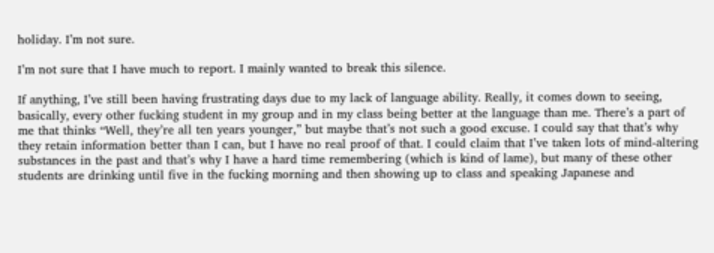holiday. I’m not sure.

I’m not sure that I have much to report. I mainly wanted to break this silence.

If anything, I’ve still been having frustrating days due to my lack of language ability. Really, it comes down to seeing, basically, every other fucking student in my group and in my class being better at the language than me. There’s a part of me that thinks “Well, they’re all ten years younger,” but maybe that’s not such a good excuse. I could say that that’s why they retain information better than I can, but I have no real proof of that. I could claim that I’ve taken lots of mind-altering substances in the past and that’s why I have a hard time remembering (which is kind of lame), but many of these other students are drinking until five in the fucking morning and then showing up to class and speaking Japanese and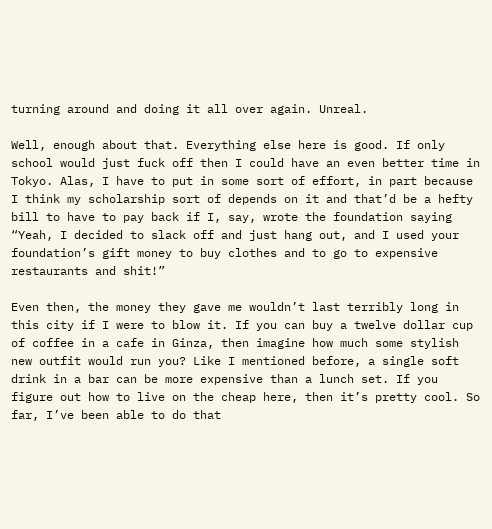turning around and doing it all over again. Unreal.

Well, enough about that. Everything else here is good. If only school would just fuck off then I could have an even better time in Tokyo. Alas, I have to put in some sort of effort, in part because I think my scholarship sort of depends on it and that’d be a hefty bill to have to pay back if I, say, wrote the foundation saying “Yeah, I decided to slack off and just hang out, and I used your foundation’s gift money to buy clothes and to go to expensive restaurants and shit!”

Even then, the money they gave me wouldn’t last terribly long in this city if I were to blow it. If you can buy a twelve dollar cup of coffee in a cafe in Ginza, then imagine how much some stylish new outfit would run you? Like I mentioned before, a single soft drink in a bar can be more expensive than a lunch set. If you figure out how to live on the cheap here, then it’s pretty cool. So far, I’ve been able to do that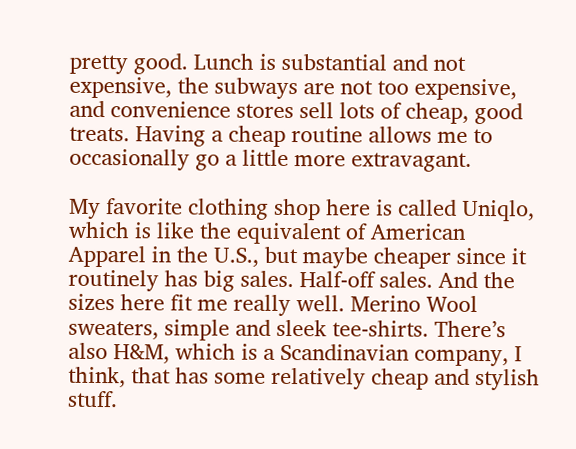pretty good. Lunch is substantial and not expensive, the subways are not too expensive, and convenience stores sell lots of cheap, good treats. Having a cheap routine allows me to occasionally go a little more extravagant.

My favorite clothing shop here is called Uniqlo, which is like the equivalent of American Apparel in the U.S., but maybe cheaper since it routinely has big sales. Half-off sales. And the sizes here fit me really well. Merino Wool sweaters, simple and sleek tee-shirts. There’s also H&M, which is a Scandinavian company, I think, that has some relatively cheap and stylish stuff.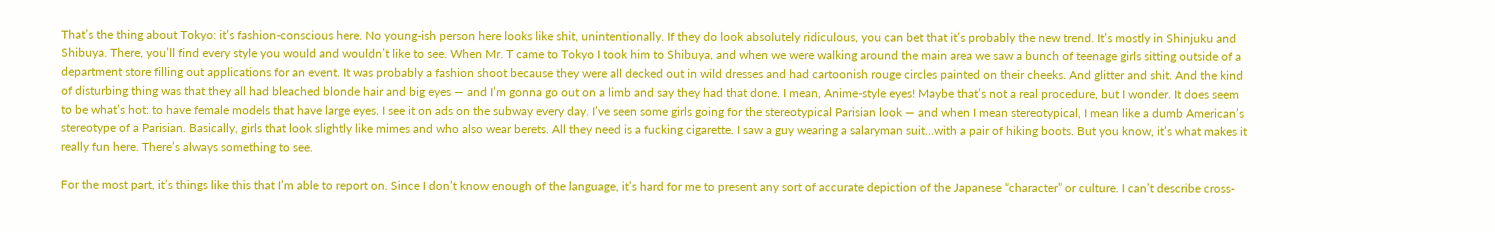That’s the thing about Tokyo: it’s fashion-conscious here. No young-ish person here looks like shit, unintentionally. If they do look absolutely ridiculous, you can bet that it’s probably the new trend. It’s mostly in Shinjuku and Shibuya. There, you’ll find every style you would and wouldn’t like to see. When Mr. T came to Tokyo I took him to Shibuya, and when we were walking around the main area we saw a bunch of teenage girls sitting outside of a department store filling out applications for an event. It was probably a fashion shoot because they were all decked out in wild dresses and had cartoonish rouge circles painted on their cheeks. And glitter and shit. And the kind of disturbing thing was that they all had bleached blonde hair and big eyes — and I’m gonna go out on a limb and say they had that done. I mean, Anime-style eyes! Maybe that’s not a real procedure, but I wonder. It does seem to be what’s hot: to have female models that have large eyes. I see it on ads on the subway every day. I’ve seen some girls going for the stereotypical Parisian look — and when I mean stereotypical, I mean like a dumb American’s stereotype of a Parisian. Basically, girls that look slightly like mimes and who also wear berets. All they need is a fucking cigarette. I saw a guy wearing a salaryman suit…with a pair of hiking boots. But you know, it’s what makes it really fun here. There’s always something to see.

For the most part, it’s things like this that I’m able to report on. Since I don’t know enough of the language, it’s hard for me to present any sort of accurate depiction of the Japanese “character” or culture. I can’t describe cross-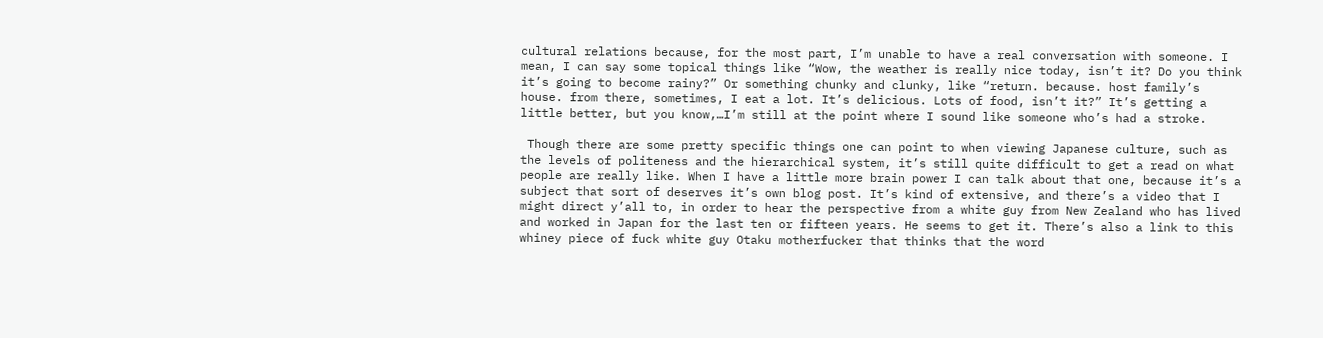cultural relations because, for the most part, I’m unable to have a real conversation with someone. I mean, I can say some topical things like “Wow, the weather is really nice today, isn’t it? Do you think it’s going to become rainy?” Or something chunky and clunky, like “return. because. host family’s house. from there, sometimes, I eat a lot. It’s delicious. Lots of food, isn’t it?” It’s getting a little better, but you know,…I’m still at the point where I sound like someone who’s had a stroke.

 Though there are some pretty specific things one can point to when viewing Japanese culture, such as the levels of politeness and the hierarchical system, it’s still quite difficult to get a read on what people are really like. When I have a little more brain power I can talk about that one, because it’s a subject that sort of deserves it’s own blog post. It’s kind of extensive, and there’s a video that I might direct y’all to, in order to hear the perspective from a white guy from New Zealand who has lived and worked in Japan for the last ten or fifteen years. He seems to get it. There’s also a link to this whiney piece of fuck white guy Otaku motherfucker that thinks that the word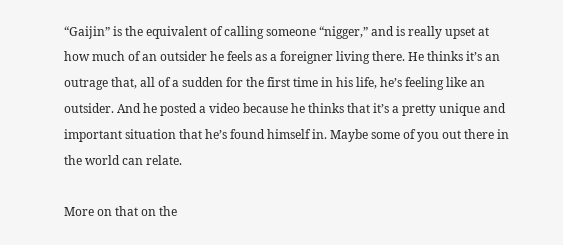“Gaijin” is the equivalent of calling someone “nigger,” and is really upset at how much of an outsider he feels as a foreigner living there. He thinks it’s an outrage that, all of a sudden for the first time in his life, he’s feeling like an outsider. And he posted a video because he thinks that it’s a pretty unique and important situation that he’s found himself in. Maybe some of you out there in the world can relate.

More on that on the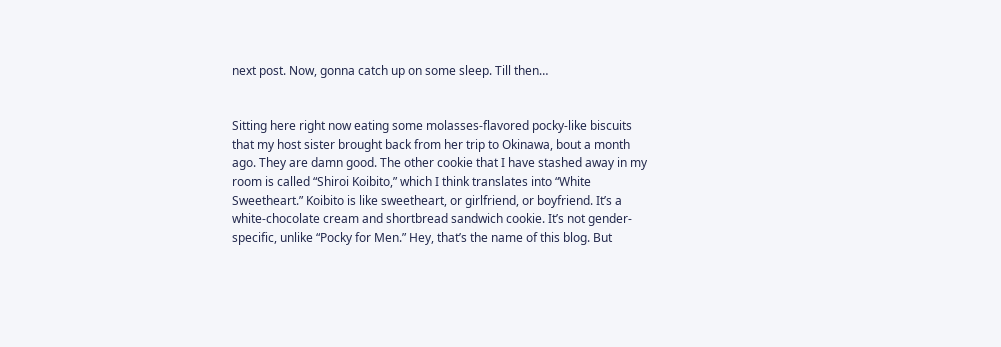next post. Now, gonna catch up on some sleep. Till then…


Sitting here right now eating some molasses-flavored pocky-like biscuits that my host sister brought back from her trip to Okinawa, bout a month ago. They are damn good. The other cookie that I have stashed away in my room is called “Shiroi Koibito,” which I think translates into “White Sweetheart.” Koibito is like sweetheart, or girlfriend, or boyfriend. It’s a white-chocolate cream and shortbread sandwich cookie. It’s not gender-specific, unlike “Pocky for Men.” Hey, that’s the name of this blog. But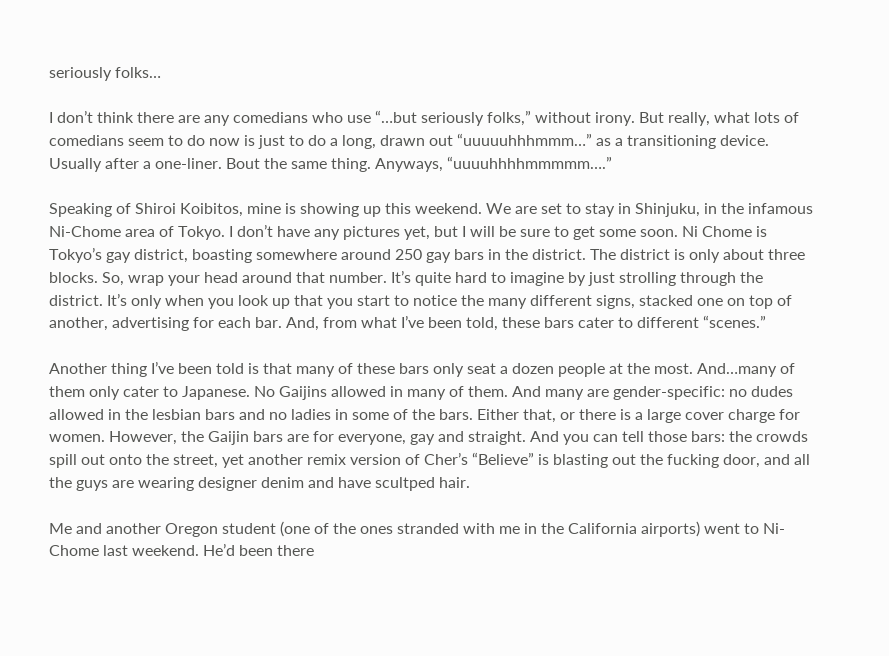seriously folks…

I don’t think there are any comedians who use “…but seriously folks,” without irony. But really, what lots of comedians seem to do now is just to do a long, drawn out “uuuuuhhhmmm…” as a transitioning device. Usually after a one-liner. Bout the same thing. Anyways, “uuuuhhhhmmmmm….”

Speaking of Shiroi Koibitos, mine is showing up this weekend. We are set to stay in Shinjuku, in the infamous Ni-Chome area of Tokyo. I don’t have any pictures yet, but I will be sure to get some soon. Ni Chome is Tokyo’s gay district, boasting somewhere around 250 gay bars in the district. The district is only about three blocks. So, wrap your head around that number. It’s quite hard to imagine by just strolling through the district. It’s only when you look up that you start to notice the many different signs, stacked one on top of another, advertising for each bar. And, from what I’ve been told, these bars cater to different “scenes.”

Another thing I’ve been told is that many of these bars only seat a dozen people at the most. And…many of them only cater to Japanese. No Gaijins allowed in many of them. And many are gender-specific: no dudes allowed in the lesbian bars and no ladies in some of the bars. Either that, or there is a large cover charge for women. However, the Gaijin bars are for everyone, gay and straight. And you can tell those bars: the crowds spill out onto the street, yet another remix version of Cher’s “Believe” is blasting out the fucking door, and all the guys are wearing designer denim and have scultped hair.

Me and another Oregon student (one of the ones stranded with me in the California airports) went to Ni-Chome last weekend. He’d been there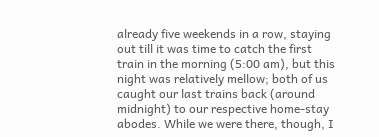already five weekends in a row, staying out till it was time to catch the first train in the morning (5:00 am), but this night was relatively mellow; both of us caught our last trains back (around midnight) to our respective home-stay abodes. While we were there, though, I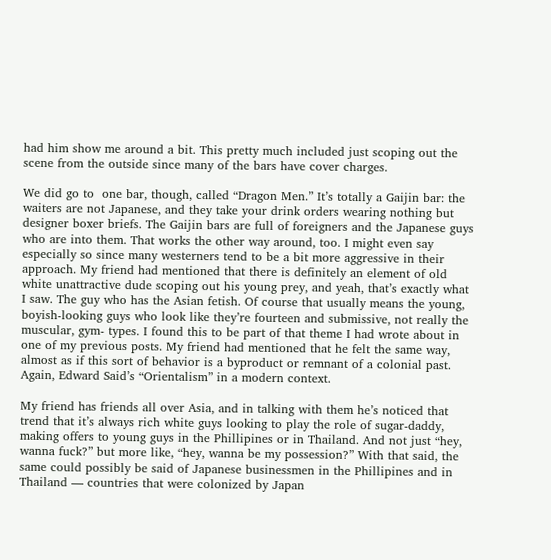had him show me around a bit. This pretty much included just scoping out the scene from the outside since many of the bars have cover charges.

We did go to  one bar, though, called “Dragon Men.” It’s totally a Gaijin bar: the waiters are not Japanese, and they take your drink orders wearing nothing but designer boxer briefs. The Gaijin bars are full of foreigners and the Japanese guys who are into them. That works the other way around, too. I might even say especially so since many westerners tend to be a bit more aggressive in their approach. My friend had mentioned that there is definitely an element of old white unattractive dude scoping out his young prey, and yeah, that’s exactly what I saw. The guy who has the Asian fetish. Of course that usually means the young, boyish-looking guys who look like they’re fourteen and submissive, not really the muscular, gym- types. I found this to be part of that theme I had wrote about in one of my previous posts. My friend had mentioned that he felt the same way, almost as if this sort of behavior is a byproduct or remnant of a colonial past. Again, Edward Said’s “Orientalism” in a modern context.

My friend has friends all over Asia, and in talking with them he’s noticed that trend that it’s always rich white guys looking to play the role of sugar-daddy, making offers to young guys in the Phillipines or in Thailand. And not just “hey, wanna fuck?” but more like, “hey, wanna be my possession?” With that said, the same could possibly be said of Japanese businessmen in the Phillipines and in Thailand — countries that were colonized by Japan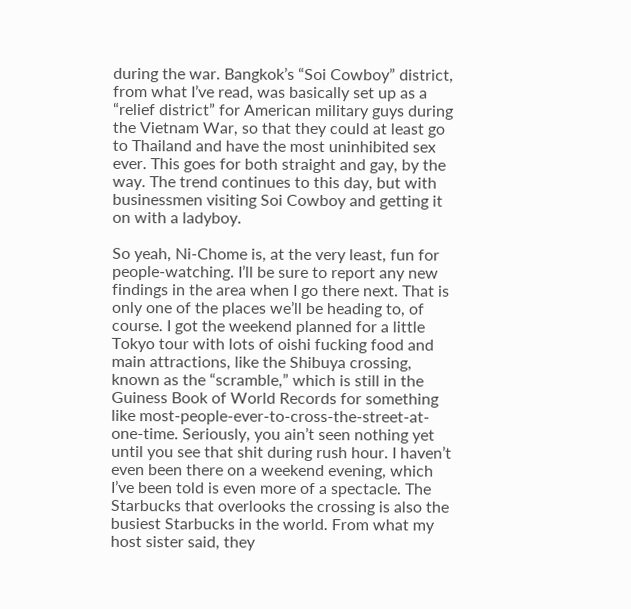during the war. Bangkok’s “Soi Cowboy” district, from what I’ve read, was basically set up as a “relief district” for American military guys during the Vietnam War, so that they could at least go to Thailand and have the most uninhibited sex ever. This goes for both straight and gay, by the way. The trend continues to this day, but with businessmen visiting Soi Cowboy and getting it on with a ladyboy.

So yeah, Ni-Chome is, at the very least, fun for people-watching. I’ll be sure to report any new findings in the area when I go there next. That is only one of the places we’ll be heading to, of course. I got the weekend planned for a little Tokyo tour with lots of oishi fucking food and main attractions, like the Shibuya crossing, known as the “scramble,” which is still in the Guiness Book of World Records for something like most-people-ever-to-cross-the-street-at-one-time. Seriously, you ain’t seen nothing yet until you see that shit during rush hour. I haven’t even been there on a weekend evening, which I’ve been told is even more of a spectacle. The Starbucks that overlooks the crossing is also the busiest Starbucks in the world. From what my host sister said, they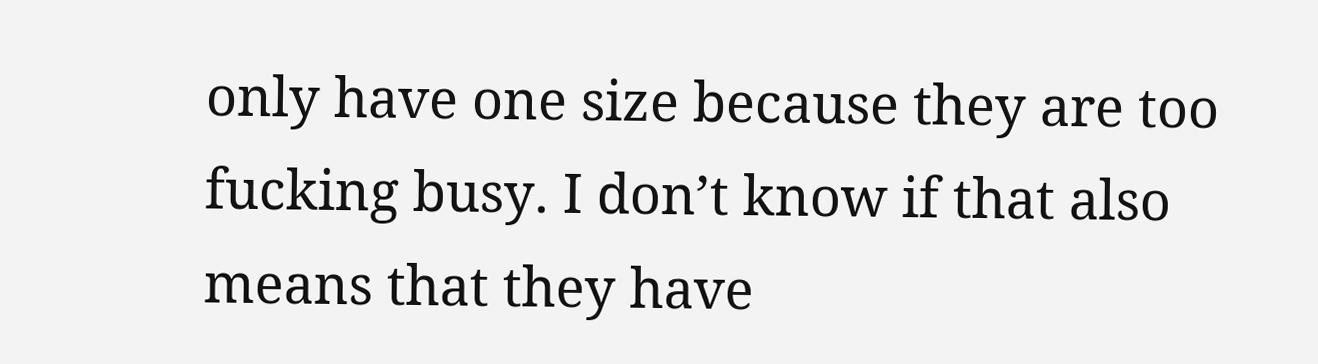only have one size because they are too fucking busy. I don’t know if that also means that they have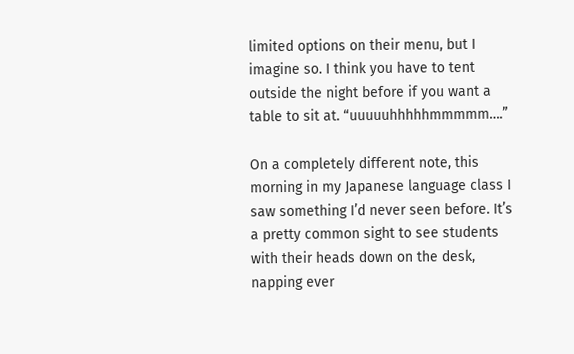limited options on their menu, but I imagine so. I think you have to tent outside the night before if you want a table to sit at. “uuuuuhhhhhmmmmm….”

On a completely different note, this morning in my Japanese language class I saw something I’d never seen before. It’s a pretty common sight to see students with their heads down on the desk, napping ever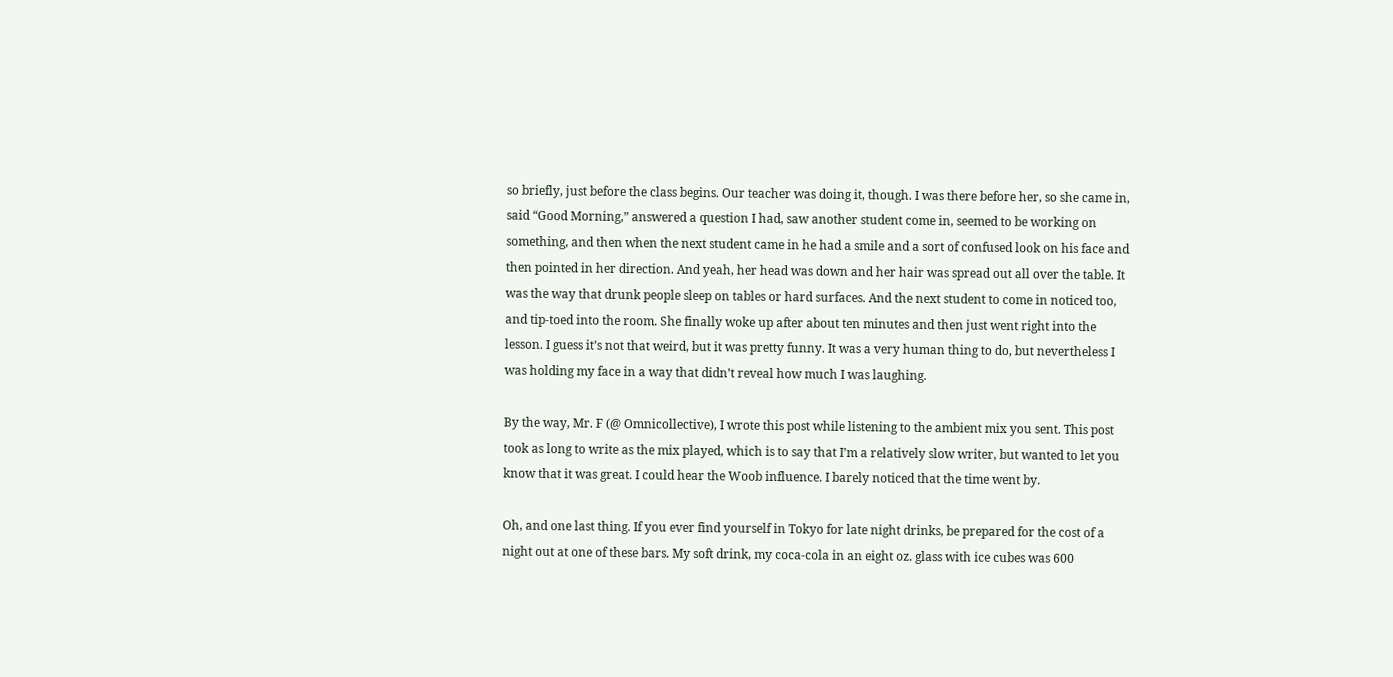so briefly, just before the class begins. Our teacher was doing it, though. I was there before her, so she came in, said “Good Morning,” answered a question I had, saw another student come in, seemed to be working on something, and then when the next student came in he had a smile and a sort of confused look on his face and then pointed in her direction. And yeah, her head was down and her hair was spread out all over the table. It was the way that drunk people sleep on tables or hard surfaces. And the next student to come in noticed too, and tip-toed into the room. She finally woke up after about ten minutes and then just went right into the lesson. I guess it’s not that weird, but it was pretty funny. It was a very human thing to do, but nevertheless I was holding my face in a way that didn’t reveal how much I was laughing.

By the way, Mr. F (@ Omnicollective), I wrote this post while listening to the ambient mix you sent. This post took as long to write as the mix played, which is to say that I’m a relatively slow writer, but wanted to let you know that it was great. I could hear the Woob influence. I barely noticed that the time went by.

Oh, and one last thing. If you ever find yourself in Tokyo for late night drinks, be prepared for the cost of a night out at one of these bars. My soft drink, my coca-cola in an eight oz. glass with ice cubes was 600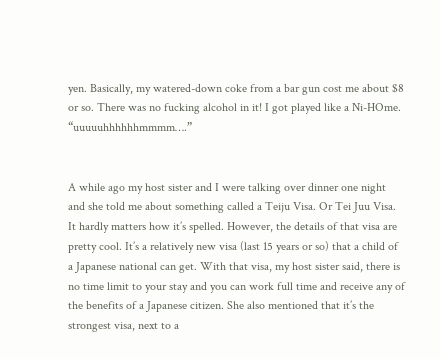yen. Basically, my watered-down coke from a bar gun cost me about $8 or so. There was no fucking alcohol in it! I got played like a Ni-HOme. “uuuuuhhhhhhmmmm….”


A while ago my host sister and I were talking over dinner one night and she told me about something called a Teiju Visa. Or Tei Juu Visa. It hardly matters how it’s spelled. However, the details of that visa are pretty cool. It’s a relatively new visa (last 15 years or so) that a child of a Japanese national can get. With that visa, my host sister said, there is no time limit to your stay and you can work full time and receive any of the benefits of a Japanese citizen. She also mentioned that it’s the strongest visa, next to a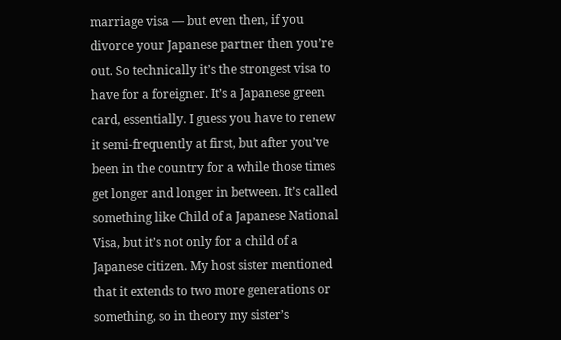marriage visa — but even then, if you divorce your Japanese partner then you’re out. So technically it’s the strongest visa to have for a foreigner. It’s a Japanese green card, essentially. I guess you have to renew it semi-frequently at first, but after you’ve been in the country for a while those times get longer and longer in between. It’s called something like Child of a Japanese National Visa, but it’s not only for a child of a Japanese citizen. My host sister mentioned that it extends to two more generations or something, so in theory my sister’s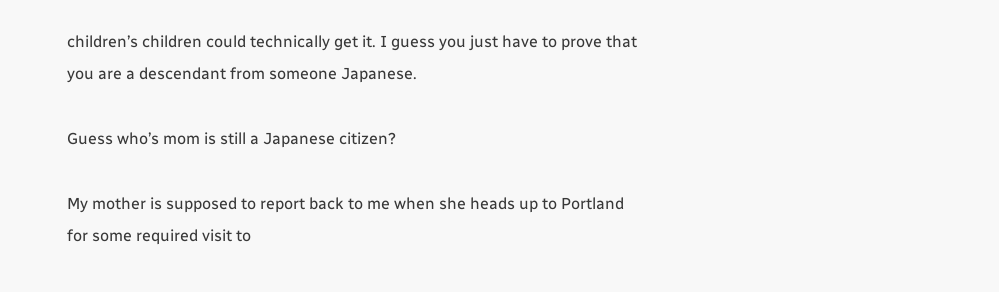children’s children could technically get it. I guess you just have to prove that you are a descendant from someone Japanese.

Guess who’s mom is still a Japanese citizen?

My mother is supposed to report back to me when she heads up to Portland for some required visit to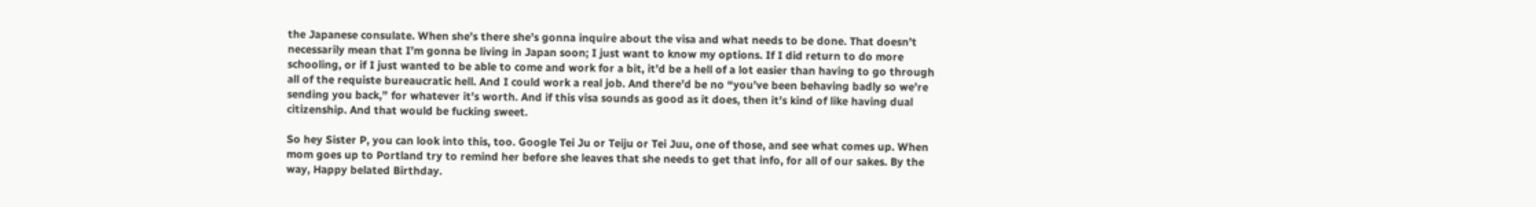the Japanese consulate. When she’s there she’s gonna inquire about the visa and what needs to be done. That doesn’t necessarily mean that I’m gonna be living in Japan soon; I just want to know my options. If I did return to do more schooling, or if I just wanted to be able to come and work for a bit, it’d be a hell of a lot easier than having to go through all of the requiste bureaucratic hell. And I could work a real job. And there’d be no “you’ve been behaving badly so we’re sending you back,” for whatever it’s worth. And if this visa sounds as good as it does, then it’s kind of like having dual citizenship. And that would be fucking sweet.

So hey Sister P, you can look into this, too. Google Tei Ju or Teiju or Tei Juu, one of those, and see what comes up. When mom goes up to Portland try to remind her before she leaves that she needs to get that info, for all of our sakes. By the way, Happy belated Birthday.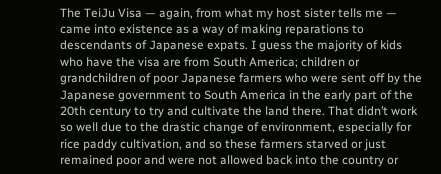The TeiJu Visa — again, from what my host sister tells me — came into existence as a way of making reparations to descendants of Japanese expats. I guess the majority of kids who have the visa are from South America; children or grandchildren of poor Japanese farmers who were sent off by the Japanese government to South America in the early part of the 20th century to try and cultivate the land there. That didn’t work so well due to the drastic change of environment, especially for rice paddy cultivation, and so these farmers starved or just remained poor and were not allowed back into the country or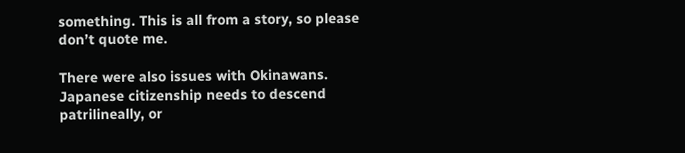something. This is all from a story, so please don’t quote me.

There were also issues with Okinawans. Japanese citizenship needs to descend patrilineally, or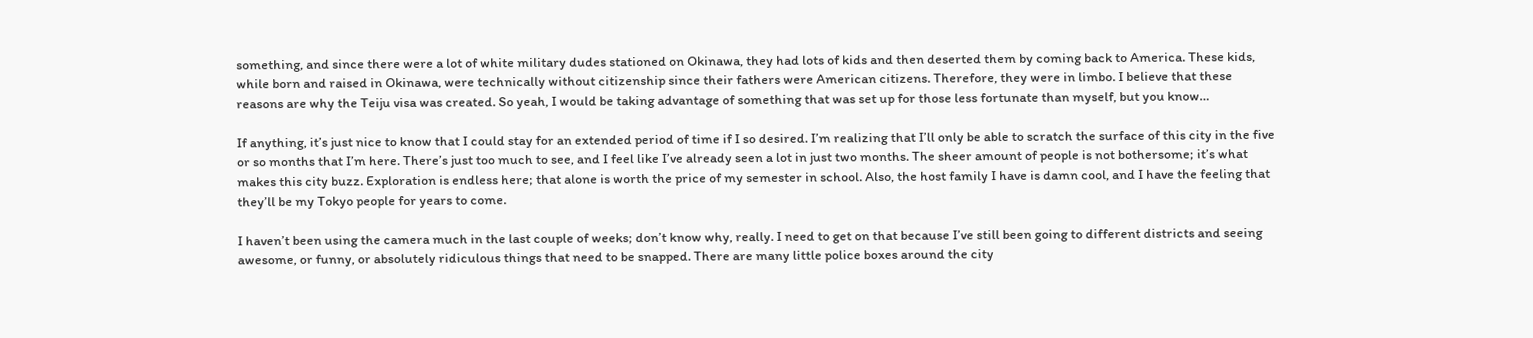something, and since there were a lot of white military dudes stationed on Okinawa, they had lots of kids and then deserted them by coming back to America. These kids, while born and raised in Okinawa, were technically without citizenship since their fathers were American citizens. Therefore, they were in limbo. I believe that these reasons are why the Teiju visa was created. So yeah, I would be taking advantage of something that was set up for those less fortunate than myself, but you know…

If anything, it’s just nice to know that I could stay for an extended period of time if I so desired. I’m realizing that I’ll only be able to scratch the surface of this city in the five or so months that I’m here. There’s just too much to see, and I feel like I’ve already seen a lot in just two months. The sheer amount of people is not bothersome; it’s what makes this city buzz. Exploration is endless here; that alone is worth the price of my semester in school. Also, the host family I have is damn cool, and I have the feeling that they’ll be my Tokyo people for years to come.

I haven’t been using the camera much in the last couple of weeks; don’t know why, really. I need to get on that because I’ve still been going to different districts and seeing awesome, or funny, or absolutely ridiculous things that need to be snapped. There are many little police boxes around the city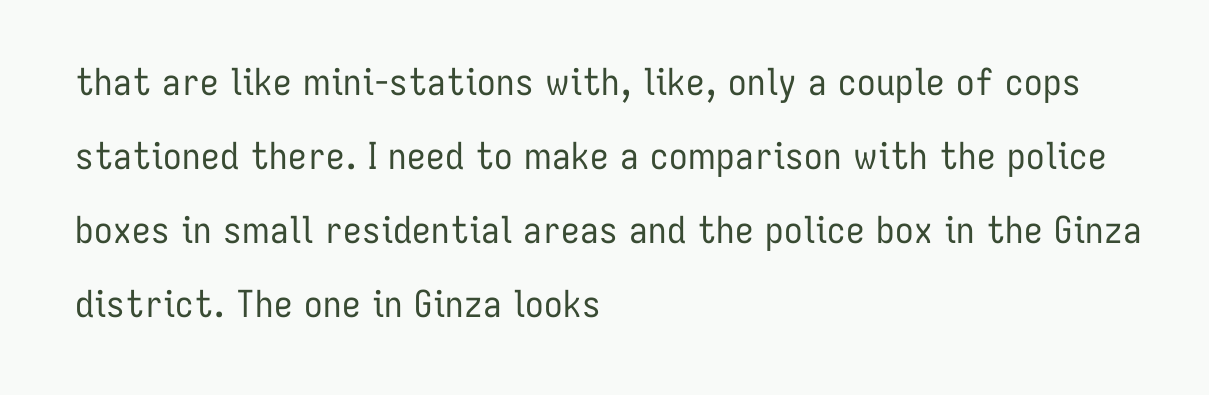that are like mini-stations with, like, only a couple of cops stationed there. I need to make a comparison with the police boxes in small residential areas and the police box in the Ginza district. The one in Ginza looks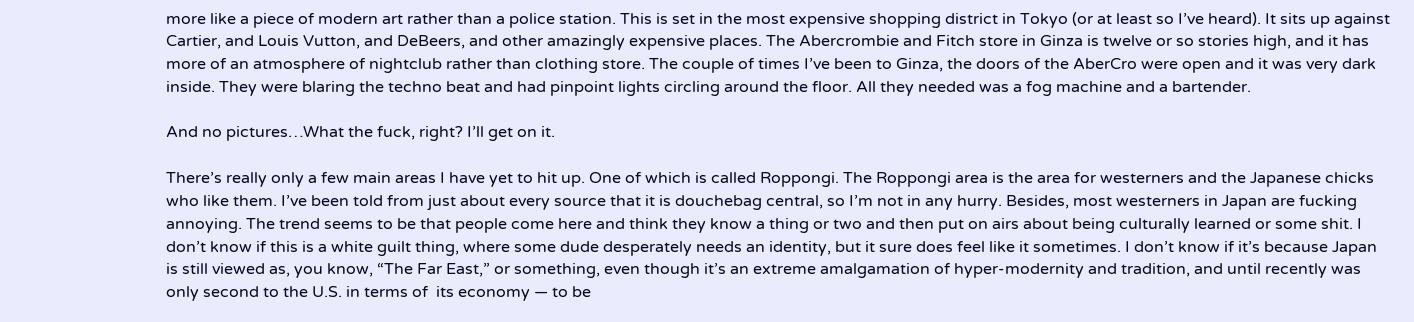more like a piece of modern art rather than a police station. This is set in the most expensive shopping district in Tokyo (or at least so I’ve heard). It sits up against Cartier, and Louis Vutton, and DeBeers, and other amazingly expensive places. The Abercrombie and Fitch store in Ginza is twelve or so stories high, and it has more of an atmosphere of nightclub rather than clothing store. The couple of times I’ve been to Ginza, the doors of the AberCro were open and it was very dark inside. They were blaring the techno beat and had pinpoint lights circling around the floor. All they needed was a fog machine and a bartender.

And no pictures…What the fuck, right? I’ll get on it.

There’s really only a few main areas I have yet to hit up. One of which is called Roppongi. The Roppongi area is the area for westerners and the Japanese chicks who like them. I’ve been told from just about every source that it is douchebag central, so I’m not in any hurry. Besides, most westerners in Japan are fucking annoying. The trend seems to be that people come here and think they know a thing or two and then put on airs about being culturally learned or some shit. I don’t know if this is a white guilt thing, where some dude desperately needs an identity, but it sure does feel like it sometimes. I don’t know if it’s because Japan is still viewed as, you know, “The Far East,” or something, even though it’s an extreme amalgamation of hyper-modernity and tradition, and until recently was only second to the U.S. in terms of  its economy — to be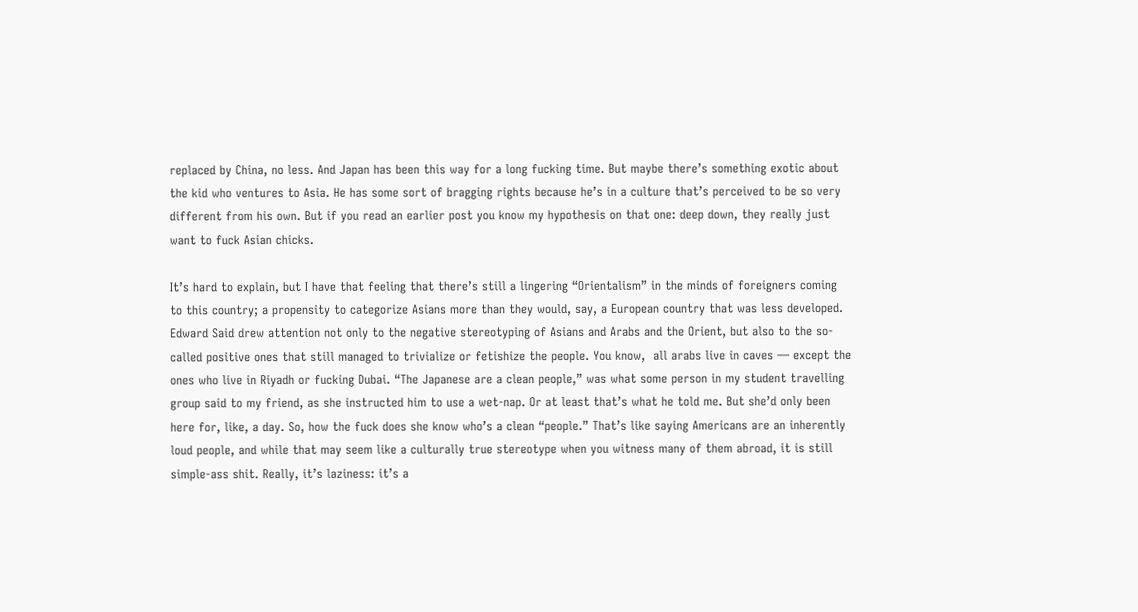replaced by China, no less. And Japan has been this way for a long fucking time. But maybe there’s something exotic about the kid who ventures to Asia. He has some sort of bragging rights because he’s in a culture that’s perceived to be so very different from his own. But if you read an earlier post you know my hypothesis on that one: deep down, they really just want to fuck Asian chicks.

It’s hard to explain, but I have that feeling that there’s still a lingering “Orientalism” in the minds of foreigners coming to this country; a propensity to categorize Asians more than they would, say, a European country that was less developed. Edward Said drew attention not only to the negative stereotyping of Asians and Arabs and the Orient, but also to the so-called positive ones that still managed to trivialize or fetishize the people. You know,  all arabs live in caves — except the ones who live in Riyadh or fucking Dubai. “The Japanese are a clean people,” was what some person in my student travelling group said to my friend, as she instructed him to use a wet-nap. Or at least that’s what he told me. But she’d only been here for, like, a day. So, how the fuck does she know who’s a clean “people.” That’s like saying Americans are an inherently loud people, and while that may seem like a culturally true stereotype when you witness many of them abroad, it is still simple-ass shit. Really, it’s laziness: it’s a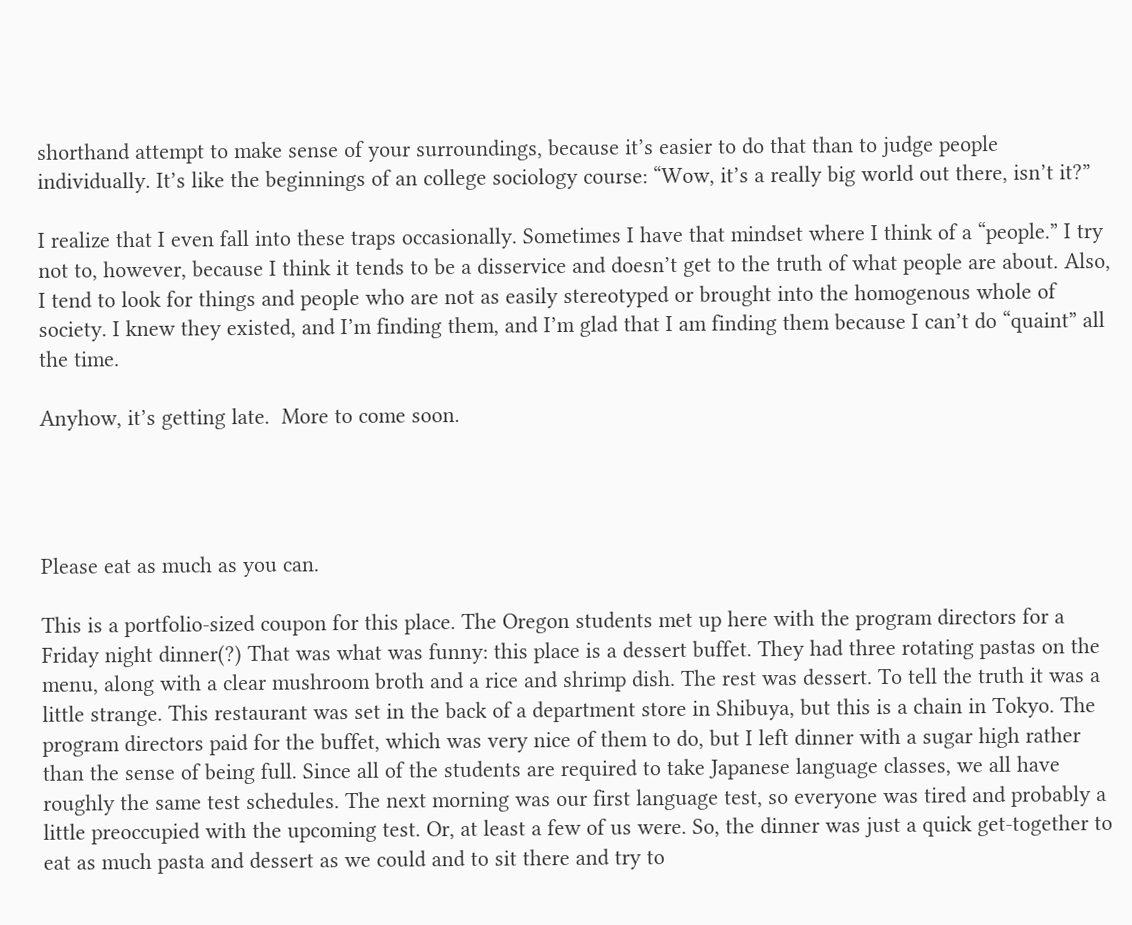shorthand attempt to make sense of your surroundings, because it’s easier to do that than to judge people individually. It’s like the beginnings of an college sociology course: “Wow, it’s a really big world out there, isn’t it?”

I realize that I even fall into these traps occasionally. Sometimes I have that mindset where I think of a “people.” I try not to, however, because I think it tends to be a disservice and doesn’t get to the truth of what people are about. Also, I tend to look for things and people who are not as easily stereotyped or brought into the homogenous whole of society. I knew they existed, and I’m finding them, and I’m glad that I am finding them because I can’t do “quaint” all the time.

Anyhow, it’s getting late.  More to come soon.




Please eat as much as you can.

This is a portfolio-sized coupon for this place. The Oregon students met up here with the program directors for a Friday night dinner(?) That was what was funny: this place is a dessert buffet. They had three rotating pastas on the menu, along with a clear mushroom broth and a rice and shrimp dish. The rest was dessert. To tell the truth it was a little strange. This restaurant was set in the back of a department store in Shibuya, but this is a chain in Tokyo. The program directors paid for the buffet, which was very nice of them to do, but I left dinner with a sugar high rather than the sense of being full. Since all of the students are required to take Japanese language classes, we all have roughly the same test schedules. The next morning was our first language test, so everyone was tired and probably a little preoccupied with the upcoming test. Or, at least a few of us were. So, the dinner was just a quick get-together to eat as much pasta and dessert as we could and to sit there and try to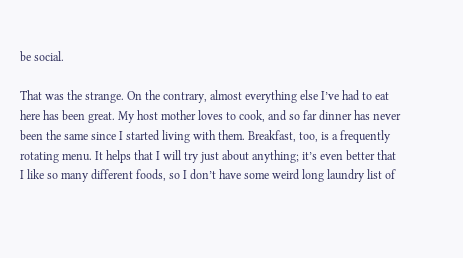be social.

That was the strange. On the contrary, almost everything else I’ve had to eat here has been great. My host mother loves to cook, and so far dinner has never been the same since I started living with them. Breakfast, too, is a frequently rotating menu. It helps that I will try just about anything; it’s even better that I like so many different foods, so I don’t have some weird long laundry list of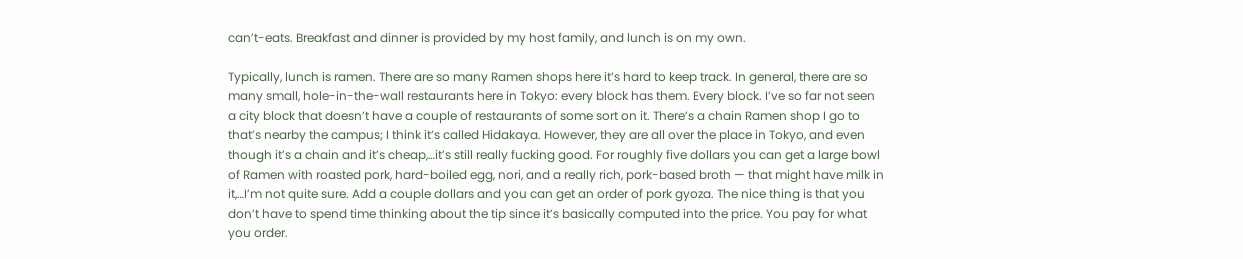can’t-eats. Breakfast and dinner is provided by my host family, and lunch is on my own.

Typically, lunch is ramen. There are so many Ramen shops here it’s hard to keep track. In general, there are so many small, hole-in-the-wall restaurants here in Tokyo: every block has them. Every block. I’ve so far not seen a city block that doesn’t have a couple of restaurants of some sort on it. There’s a chain Ramen shop I go to that’s nearby the campus; I think it’s called Hidakaya. However, they are all over the place in Tokyo, and even though it’s a chain and it’s cheap,…it’s still really fucking good. For roughly five dollars you can get a large bowl of Ramen with roasted pork, hard-boiled egg, nori, and a really rich, pork-based broth — that might have milk in it,…I’m not quite sure. Add a couple dollars and you can get an order of pork gyoza. The nice thing is that you don’t have to spend time thinking about the tip since it’s basically computed into the price. You pay for what you order.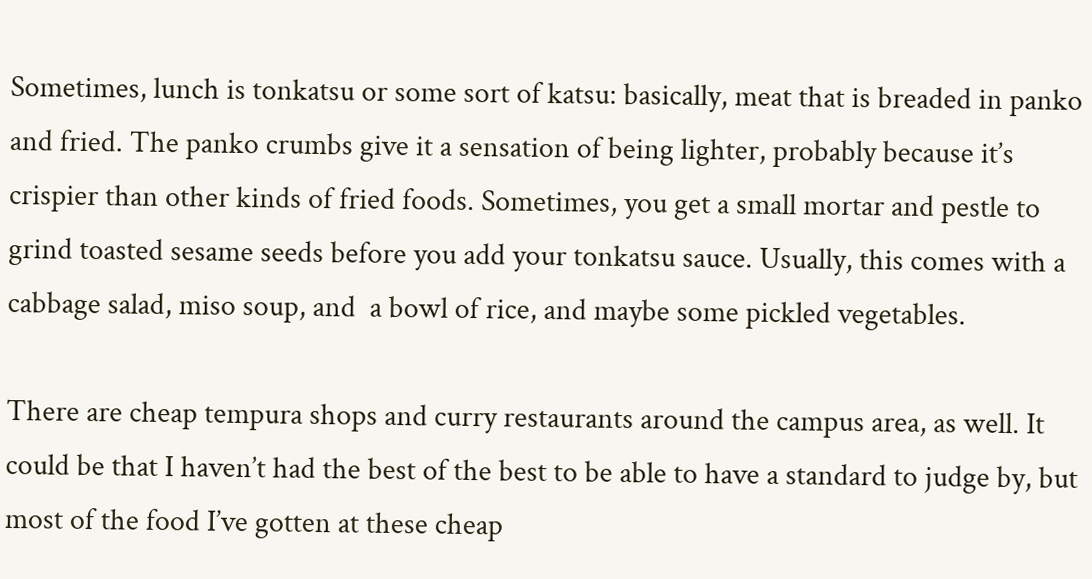Sometimes, lunch is tonkatsu or some sort of katsu: basically, meat that is breaded in panko and fried. The panko crumbs give it a sensation of being lighter, probably because it’s crispier than other kinds of fried foods. Sometimes, you get a small mortar and pestle to grind toasted sesame seeds before you add your tonkatsu sauce. Usually, this comes with a cabbage salad, miso soup, and  a bowl of rice, and maybe some pickled vegetables.

There are cheap tempura shops and curry restaurants around the campus area, as well. It could be that I haven’t had the best of the best to be able to have a standard to judge by, but most of the food I’ve gotten at these cheap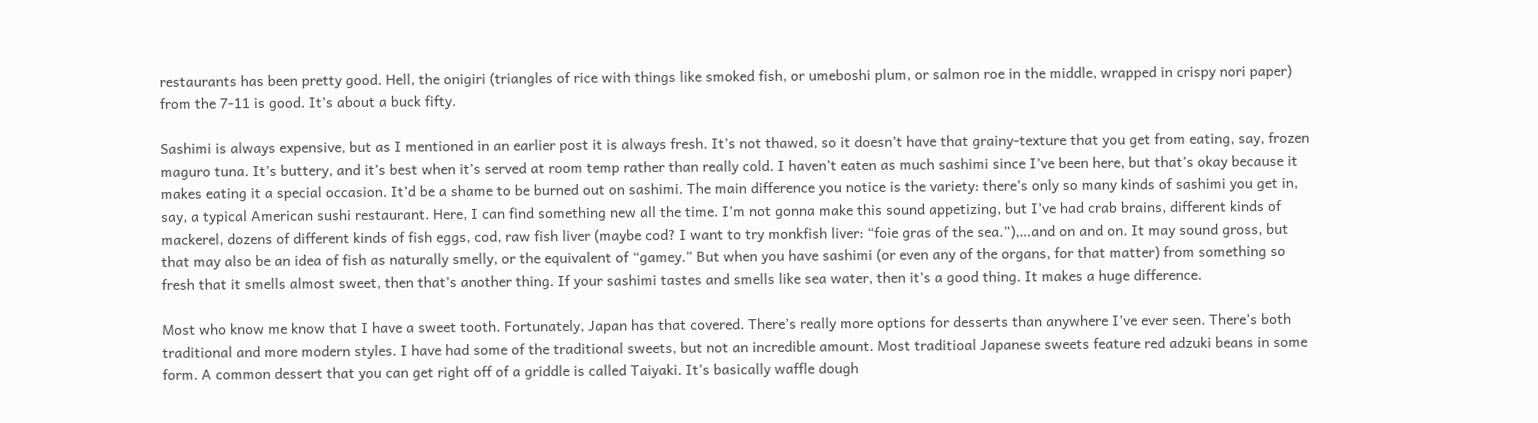restaurants has been pretty good. Hell, the onigiri (triangles of rice with things like smoked fish, or umeboshi plum, or salmon roe in the middle, wrapped in crispy nori paper) from the 7-11 is good. It’s about a buck fifty.

Sashimi is always expensive, but as I mentioned in an earlier post it is always fresh. It’s not thawed, so it doesn’t have that grainy-texture that you get from eating, say, frozen maguro tuna. It’s buttery, and it’s best when it’s served at room temp rather than really cold. I haven’t eaten as much sashimi since I’ve been here, but that’s okay because it makes eating it a special occasion. It’d be a shame to be burned out on sashimi. The main difference you notice is the variety: there’s only so many kinds of sashimi you get in, say, a typical American sushi restaurant. Here, I can find something new all the time. I’m not gonna make this sound appetizing, but I’ve had crab brains, different kinds of mackerel, dozens of different kinds of fish eggs, cod, raw fish liver (maybe cod? I want to try monkfish liver: “foie gras of the sea.”),…and on and on. It may sound gross, but that may also be an idea of fish as naturally smelly, or the equivalent of “gamey.” But when you have sashimi (or even any of the organs, for that matter) from something so fresh that it smells almost sweet, then that’s another thing. If your sashimi tastes and smells like sea water, then it’s a good thing. It makes a huge difference.

Most who know me know that I have a sweet tooth. Fortunately, Japan has that covered. There’s really more options for desserts than anywhere I’ve ever seen. There’s both traditional and more modern styles. I have had some of the traditional sweets, but not an incredible amount. Most traditioal Japanese sweets feature red adzuki beans in some form. A common dessert that you can get right off of a griddle is called Taiyaki. It’s basically waffle dough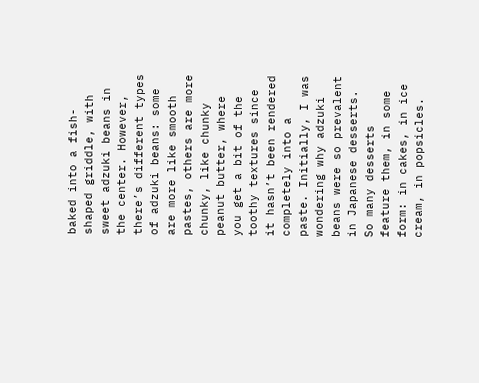baked into a fish-shaped griddle, with sweet adzuki beans in the center. However, there’s different types of adzuki beans: some are more like smooth pastes, others are more chunky, like chunky peanut butter, where you get a bit of the toothy textures since it hasn’t been rendered completely into a paste. Initially, I was wondering why adzuki beans were so prevalent in Japanese desserts. So many desserts feature them, in some form: in cakes, in ice cream, in popsicles.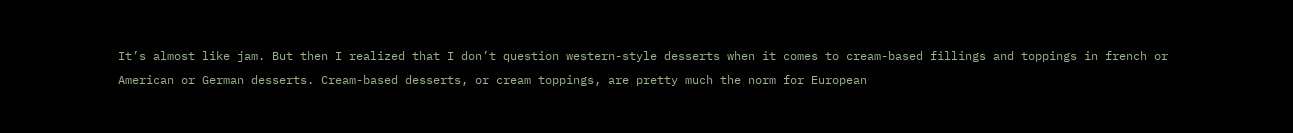It’s almost like jam. But then I realized that I don’t question western-style desserts when it comes to cream-based fillings and toppings in french or American or German desserts. Cream-based desserts, or cream toppings, are pretty much the norm for European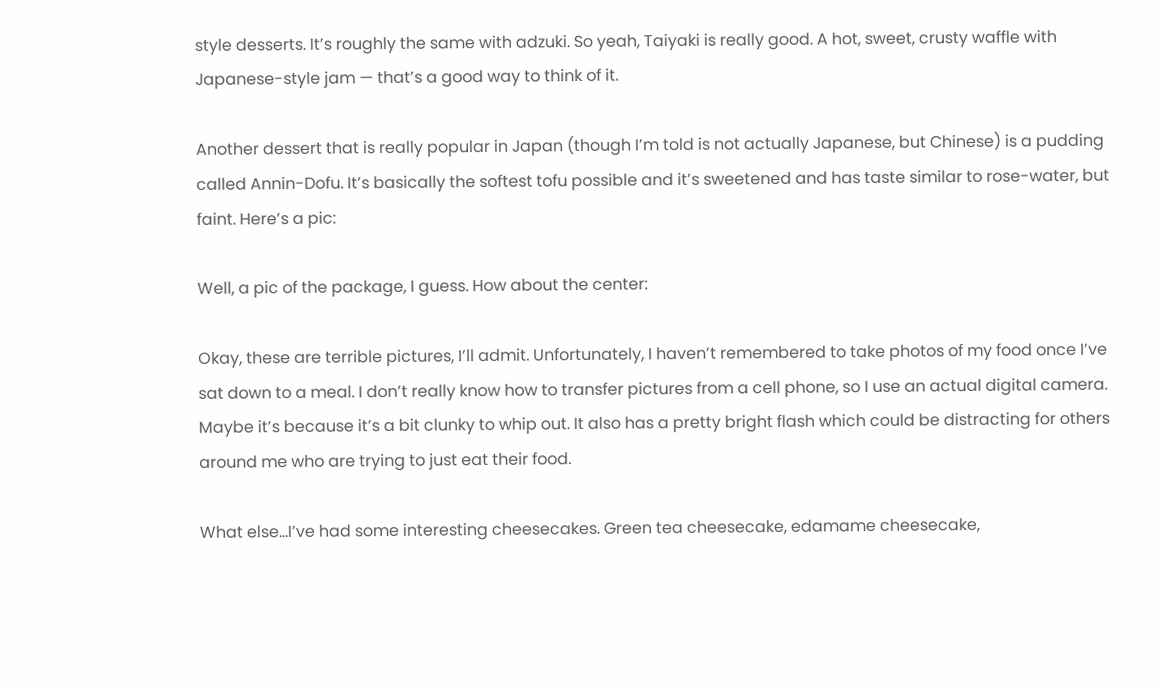style desserts. It’s roughly the same with adzuki. So yeah, Taiyaki is really good. A hot, sweet, crusty waffle with Japanese-style jam — that’s a good way to think of it.

Another dessert that is really popular in Japan (though I’m told is not actually Japanese, but Chinese) is a pudding called Annin-Dofu. It’s basically the softest tofu possible and it’s sweetened and has taste similar to rose-water, but faint. Here’s a pic:

Well, a pic of the package, I guess. How about the center:

Okay, these are terrible pictures, I’ll admit. Unfortunately, I haven’t remembered to take photos of my food once I’ve sat down to a meal. I don’t really know how to transfer pictures from a cell phone, so I use an actual digital camera. Maybe it’s because it’s a bit clunky to whip out. It also has a pretty bright flash which could be distracting for others around me who are trying to just eat their food.

What else…I’ve had some interesting cheesecakes. Green tea cheesecake, edamame cheesecake,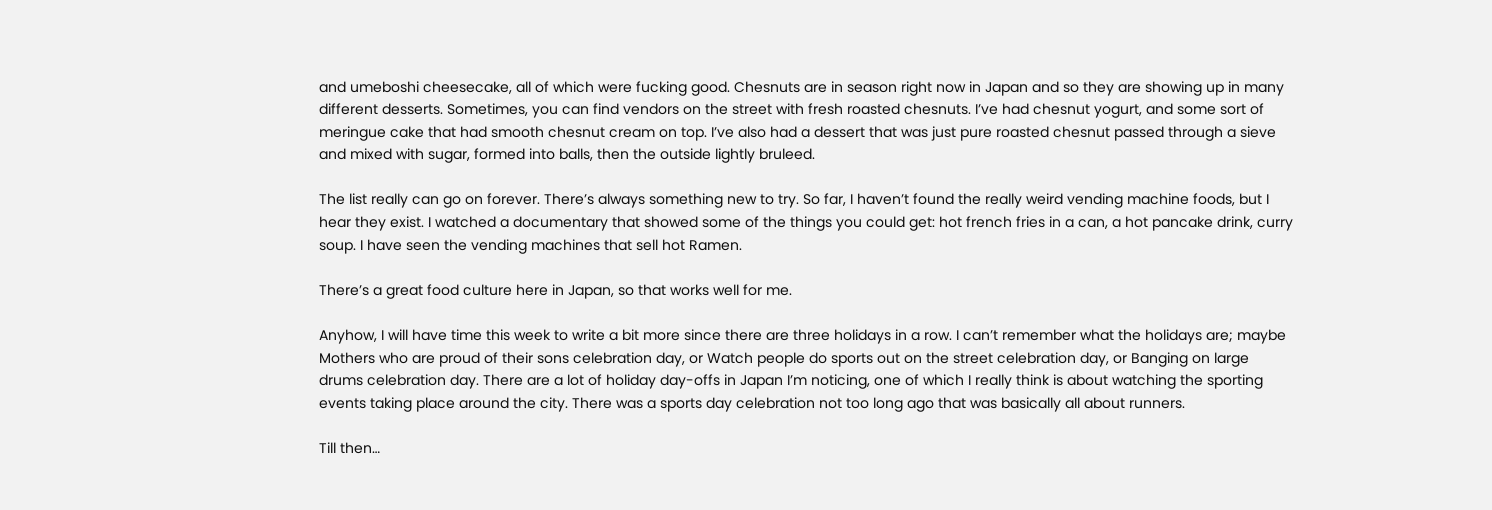and umeboshi cheesecake, all of which were fucking good. Chesnuts are in season right now in Japan and so they are showing up in many different desserts. Sometimes, you can find vendors on the street with fresh roasted chesnuts. I’ve had chesnut yogurt, and some sort of meringue cake that had smooth chesnut cream on top. I’ve also had a dessert that was just pure roasted chesnut passed through a sieve and mixed with sugar, formed into balls, then the outside lightly bruleed.

The list really can go on forever. There’s always something new to try. So far, I haven’t found the really weird vending machine foods, but I hear they exist. I watched a documentary that showed some of the things you could get: hot french fries in a can, a hot pancake drink, curry soup. I have seen the vending machines that sell hot Ramen.

There’s a great food culture here in Japan, so that works well for me.

Anyhow, I will have time this week to write a bit more since there are three holidays in a row. I can’t remember what the holidays are; maybe Mothers who are proud of their sons celebration day, or Watch people do sports out on the street celebration day, or Banging on large drums celebration day. There are a lot of holiday day-offs in Japan I’m noticing, one of which I really think is about watching the sporting events taking place around the city. There was a sports day celebration not too long ago that was basically all about runners.

Till then…